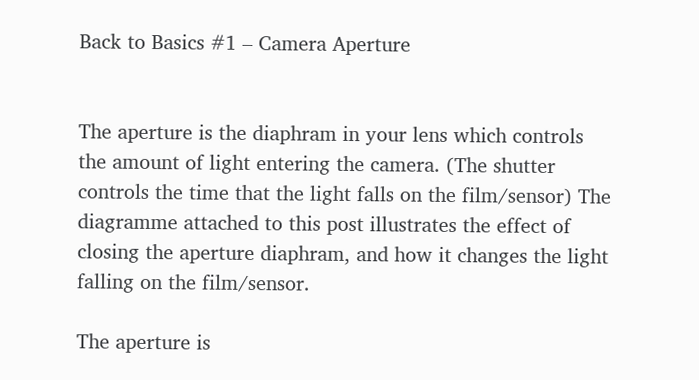Back to Basics #1 – Camera Aperture


The aperture is the diaphram in your lens which controls the amount of light entering the camera. (The shutter controls the time that the light falls on the film/sensor) The diagramme attached to this post illustrates the effect of closing the aperture diaphram, and how it changes the light falling on the film/sensor.

The aperture is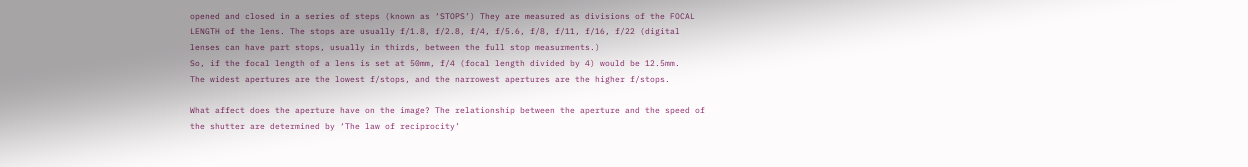opened and closed in a series of steps (known as ‘STOPS’) They are measured as divisions of the FOCAL LENGTH of the lens. The stops are usually f/1.8, f/2.8, f/4, f/5.6, f/8, f/11, f/16, f/22 (digital lenses can have part stops, usually in thirds, between the full stop measurments.)
So, if the focal length of a lens is set at 50mm, f/4 (focal length divided by 4) would be 12.5mm.
The widest apertures are the lowest f/stops, and the narrowest apertures are the higher f/stops.

What affect does the aperture have on the image? The relationship between the aperture and the speed of the shutter are determined by ‘The law of reciprocity’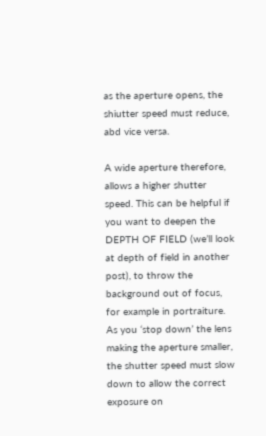as the aperture opens, the shiutter speed must reduce, abd vice versa.

A wide aperture therefore, allows a higher shutter speed. This can be helpful if you want to deepen the DEPTH OF FIELD (we’ll look at depth of field in another post), to throw the background out of focus, for example in portraiture. As you ‘stop down’ the lens making the aperture smaller, the shutter speed must slow down to allow the correct exposure on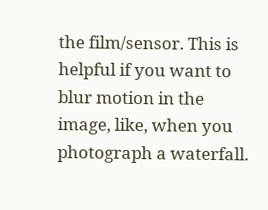the film/sensor. This is helpful if you want to blur motion in the image, like, when you photograph a waterfall.